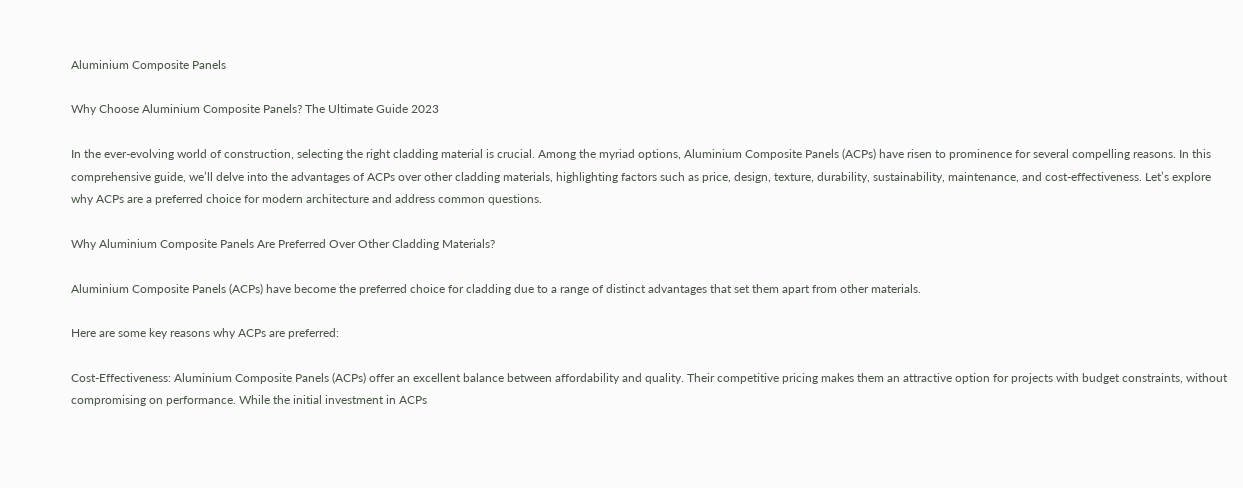Aluminium Composite Panels

Why Choose Aluminium Composite Panels? The Ultimate Guide 2023

In the ever-evolving world of construction, selecting the right cladding material is crucial. Among the myriad options, Aluminium Composite Panels (ACPs) have risen to prominence for several compelling reasons. In this comprehensive guide, we’ll delve into the advantages of ACPs over other cladding materials, highlighting factors such as price, design, texture, durability, sustainability, maintenance, and cost-effectiveness. Let’s explore why ACPs are a preferred choice for modern architecture and address common questions.

Why Aluminium Composite Panels Are Preferred Over Other Cladding Materials?

Aluminium Composite Panels (ACPs) have become the preferred choice for cladding due to a range of distinct advantages that set them apart from other materials.

Here are some key reasons why ACPs are preferred:

Cost-Effectiveness: Aluminium Composite Panels (ACPs) offer an excellent balance between affordability and quality. Their competitive pricing makes them an attractive option for projects with budget constraints, without compromising on performance. While the initial investment in ACPs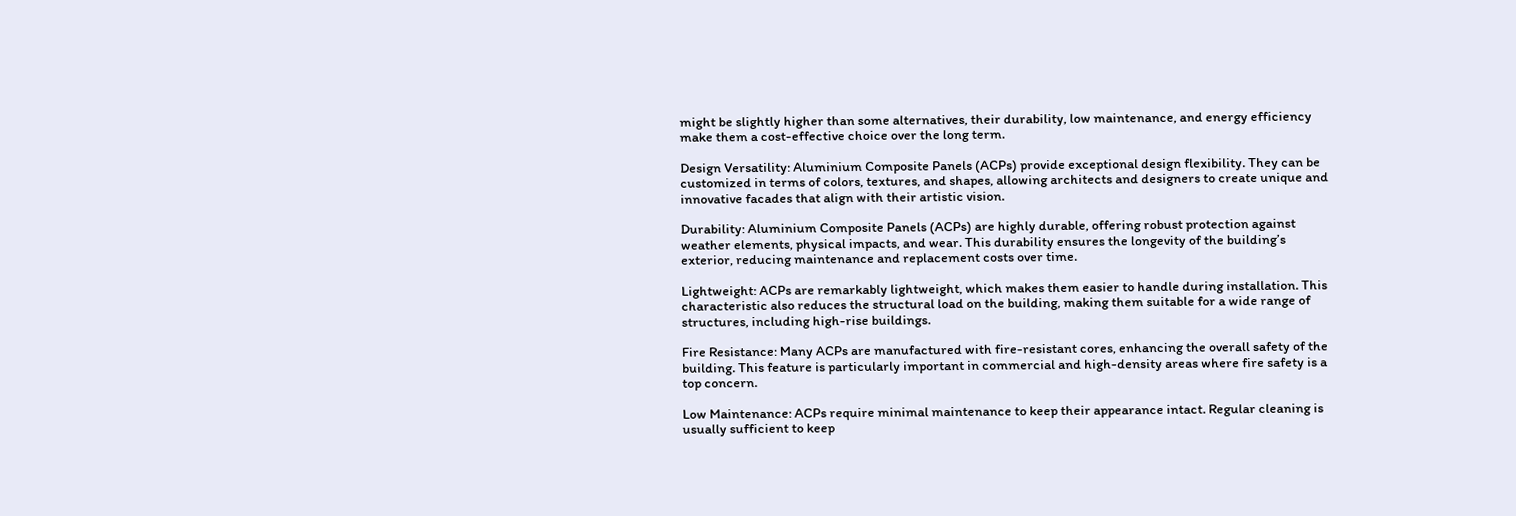might be slightly higher than some alternatives, their durability, low maintenance, and energy efficiency make them a cost-effective choice over the long term.

Design Versatility: Aluminium Composite Panels (ACPs) provide exceptional design flexibility. They can be customized in terms of colors, textures, and shapes, allowing architects and designers to create unique and innovative facades that align with their artistic vision.

Durability: Aluminium Composite Panels (ACPs) are highly durable, offering robust protection against weather elements, physical impacts, and wear. This durability ensures the longevity of the building’s exterior, reducing maintenance and replacement costs over time.

Lightweight: ACPs are remarkably lightweight, which makes them easier to handle during installation. This characteristic also reduces the structural load on the building, making them suitable for a wide range of structures, including high-rise buildings.

Fire Resistance: Many ACPs are manufactured with fire-resistant cores, enhancing the overall safety of the building. This feature is particularly important in commercial and high-density areas where fire safety is a top concern.

Low Maintenance: ACPs require minimal maintenance to keep their appearance intact. Regular cleaning is usually sufficient to keep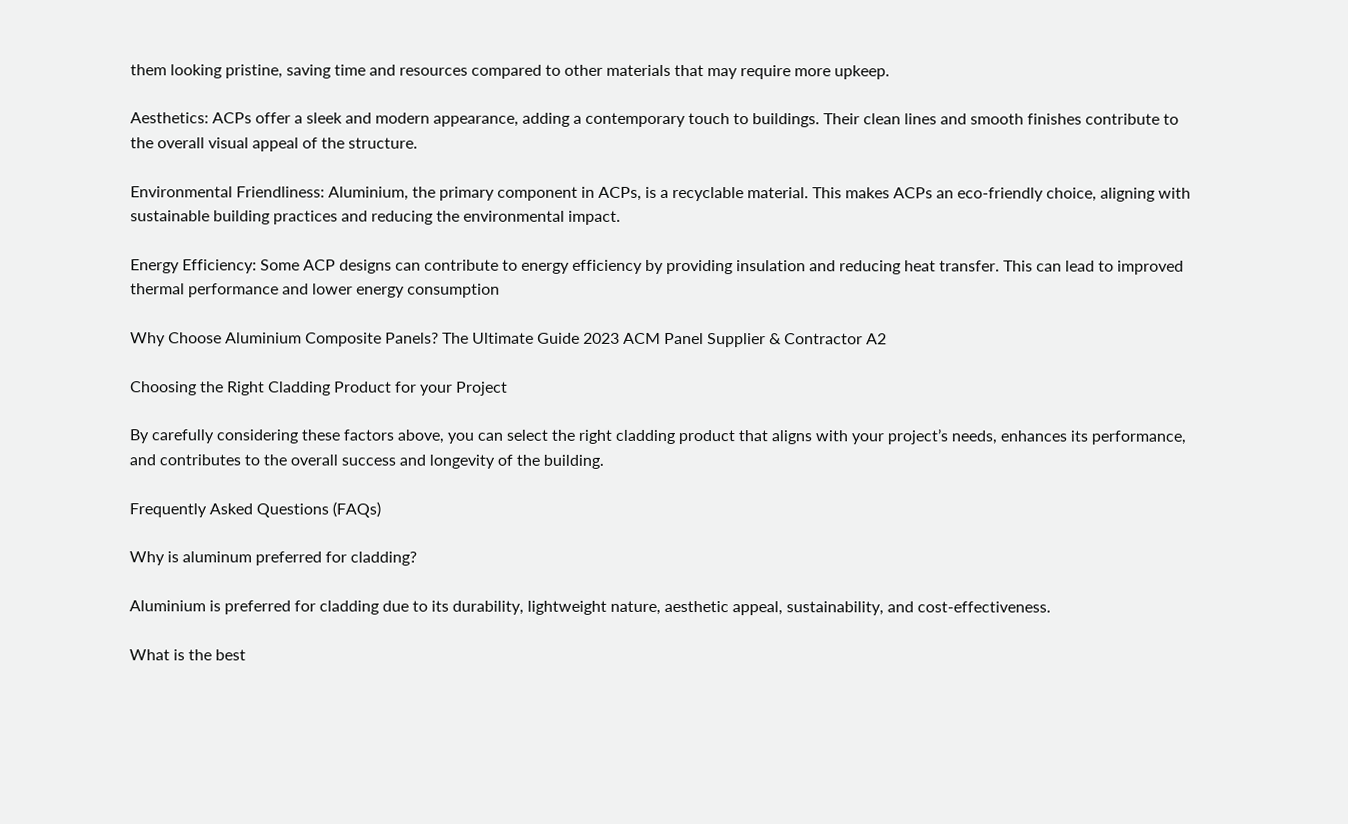them looking pristine, saving time and resources compared to other materials that may require more upkeep.

Aesthetics: ACPs offer a sleek and modern appearance, adding a contemporary touch to buildings. Their clean lines and smooth finishes contribute to the overall visual appeal of the structure.

Environmental Friendliness: Aluminium, the primary component in ACPs, is a recyclable material. This makes ACPs an eco-friendly choice, aligning with sustainable building practices and reducing the environmental impact.

Energy Efficiency: Some ACP designs can contribute to energy efficiency by providing insulation and reducing heat transfer. This can lead to improved thermal performance and lower energy consumption

Why Choose Aluminium Composite Panels? The Ultimate Guide 2023 ACM Panel Supplier & Contractor A2

Choosing the Right Cladding Product for your Project

By carefully considering these factors above, you can select the right cladding product that aligns with your project’s needs, enhances its performance, and contributes to the overall success and longevity of the building.

Frequently Asked Questions (FAQs)

Why is aluminum preferred for cladding?

Aluminium is preferred for cladding due to its durability, lightweight nature, aesthetic appeal, sustainability, and cost-effectiveness.

What is the best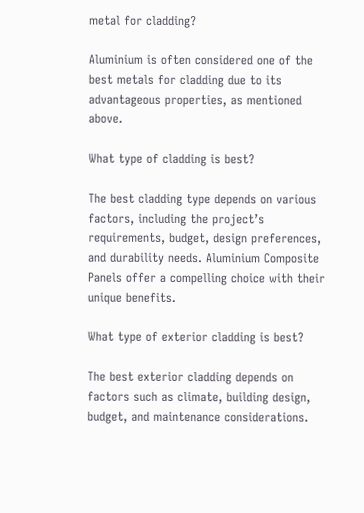metal for cladding?

Aluminium is often considered one of the best metals for cladding due to its advantageous properties, as mentioned above.

What type of cladding is best?

The best cladding type depends on various factors, including the project’s requirements, budget, design preferences, and durability needs. Aluminium Composite Panels offer a compelling choice with their unique benefits.

What type of exterior cladding is best?

The best exterior cladding depends on factors such as climate, building design, budget, and maintenance considerations.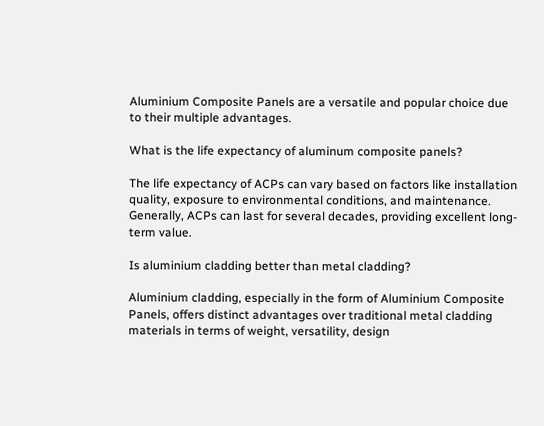Aluminium Composite Panels are a versatile and popular choice due to their multiple advantages.

What is the life expectancy of aluminum composite panels?

The life expectancy of ACPs can vary based on factors like installation quality, exposure to environmental conditions, and maintenance. Generally, ACPs can last for several decades, providing excellent long-term value.

Is aluminium cladding better than metal cladding?

Aluminium cladding, especially in the form of Aluminium Composite Panels, offers distinct advantages over traditional metal cladding materials in terms of weight, versatility, design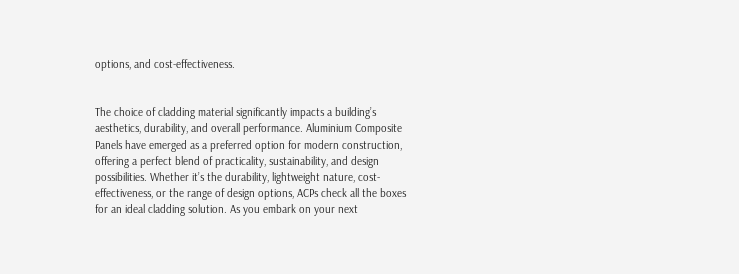options, and cost-effectiveness.


The choice of cladding material significantly impacts a building’s aesthetics, durability, and overall performance. Aluminium Composite Panels have emerged as a preferred option for modern construction, offering a perfect blend of practicality, sustainability, and design possibilities. Whether it’s the durability, lightweight nature, cost-effectiveness, or the range of design options, ACPs check all the boxes for an ideal cladding solution. As you embark on your next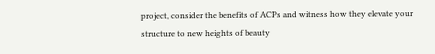project, consider the benefits of ACPs and witness how they elevate your structure to new heights of beauty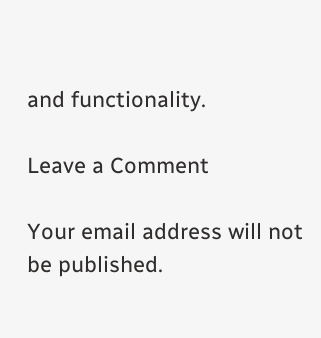and functionality.

Leave a Comment

Your email address will not be published.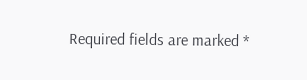Required fields are marked *